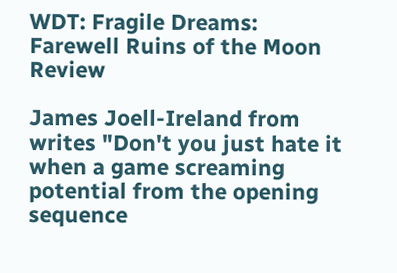WDT: Fragile Dreams: Farewell Ruins of the Moon Review

James Joell-Ireland from writes "Don't you just hate it when a game screaming potential from the opening sequence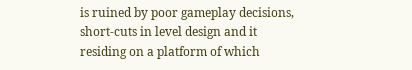is ruined by poor gameplay decisions, short-cuts in level design and it residing on a platform of which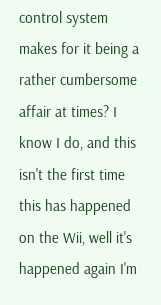control system makes for it being a rather cumbersome affair at times? I know I do, and this isn't the first time this has happened on the Wii, well it's happened again I'm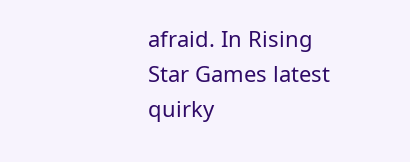afraid. In Rising Star Games latest quirky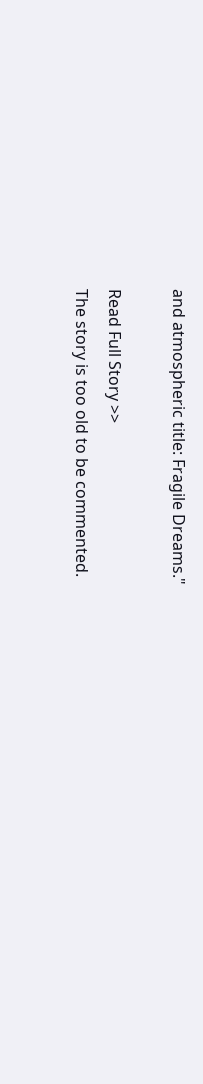and atmospheric title: Fragile Dreams."

Read Full Story >>
The story is too old to be commented.